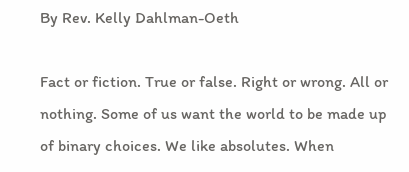By Rev. Kelly Dahlman-Oeth

Fact or fiction. True or false. Right or wrong. All or nothing. Some of us want the world to be made up of binary choices. We like absolutes. When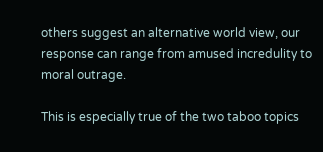others suggest an alternative world view, our response can range from amused incredulity to moral outrage.

This is especially true of the two taboo topics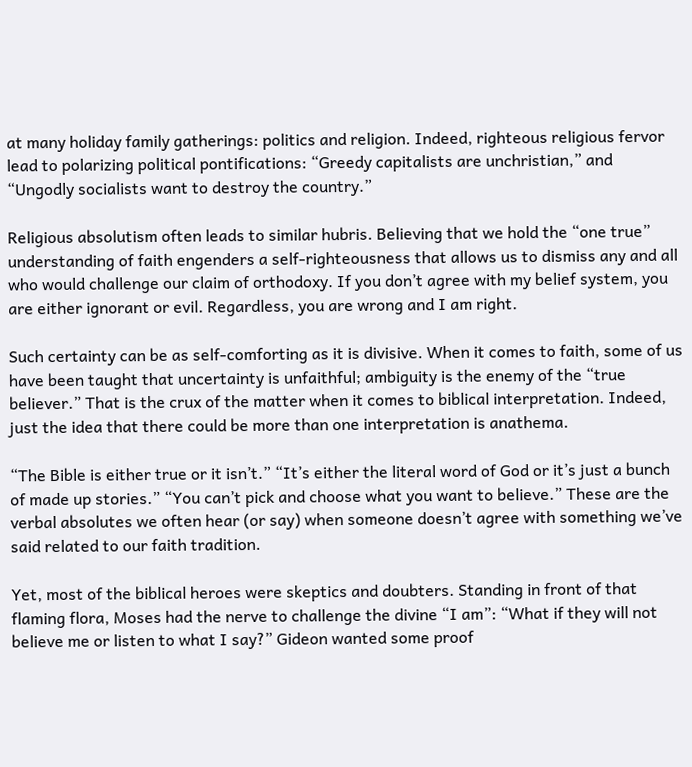at many holiday family gatherings: politics and religion. Indeed, righteous religious fervor lead to polarizing political pontifications: “Greedy capitalists are unchristian,” and “Ungodly socialists want to destroy the country.”

Religious absolutism often leads to similar hubris. Believing that we hold the “one true” understanding of faith engenders a self-righteousness that allows us to dismiss any and all who would challenge our claim of orthodoxy. If you don’t agree with my belief system, you are either ignorant or evil. Regardless, you are wrong and I am right.

Such certainty can be as self-comforting as it is divisive. When it comes to faith, some of us have been taught that uncertainty is unfaithful; ambiguity is the enemy of the “true believer.” That is the crux of the matter when it comes to biblical interpretation. Indeed, just the idea that there could be more than one interpretation is anathema.

“The Bible is either true or it isn’t.” “It’s either the literal word of God or it’s just a bunch of made up stories.” “You can’t pick and choose what you want to believe.” These are the verbal absolutes we often hear (or say) when someone doesn’t agree with something we’ve said related to our faith tradition.

Yet, most of the biblical heroes were skeptics and doubters. Standing in front of that flaming flora, Moses had the nerve to challenge the divine “I am”: “What if they will not believe me or listen to what I say?” Gideon wanted some proof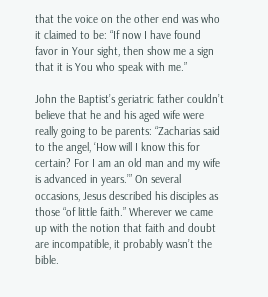that the voice on the other end was who it claimed to be: “If now I have found favor in Your sight, then show me a sign that it is You who speak with me.”

John the Baptist’s geriatric father couldn’t believe that he and his aged wife were really going to be parents: “Zacharias said to the angel, ‘How will I know this for certain? For I am an old man and my wife is advanced in years.’” On several occasions, Jesus described his disciples as those “of little faith.” Wherever we came up with the notion that faith and doubt are incompatible, it probably wasn’t the bible.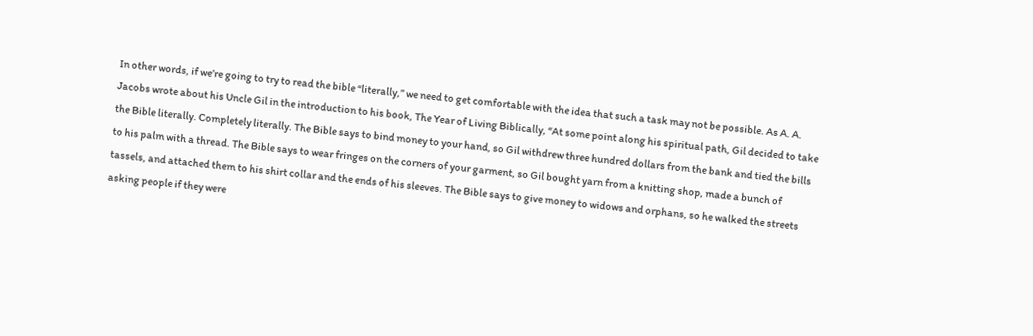In other words, if we’re going to try to read the bible “literally,” we need to get comfortable with the idea that such a task may not be possible. As A. A. Jacobs wrote about his Uncle Gil in the introduction to his book, The Year of Living Biblically, “At some point along his spiritual path, Gil decided to take the Bible literally. Completely literally. The Bible says to bind money to your hand, so Gil withdrew three hundred dollars from the bank and tied the bills to his palm with a thread. The Bible says to wear fringes on the corners of your garment, so Gil bought yarn from a knitting shop, made a bunch of tassels, and attached them to his shirt collar and the ends of his sleeves. The Bible says to give money to widows and orphans, so he walked the streets asking people if they were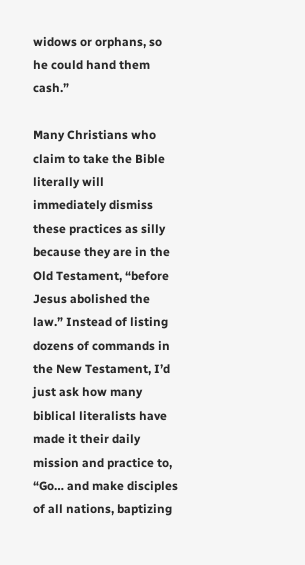widows or orphans, so he could hand them cash.”

Many Christians who claim to take the Bible literally will immediately dismiss these practices as silly because they are in the Old Testament, “before Jesus abolished the law.” Instead of listing dozens of commands in the New Testament, I’d just ask how many biblical literalists have made it their daily mission and practice to, “Go… and make disciples of all nations, baptizing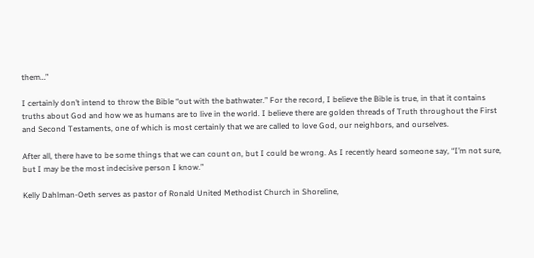them…”

I certainly don’t intend to throw the Bible “out with the bathwater.” For the record, I believe the Bible is true, in that it contains truths about God and how we as humans are to live in the world. I believe there are golden threads of Truth throughout the First and Second Testaments, one of which is most certainly that we are called to love God, our neighbors, and ourselves.

After all, there have to be some things that we can count on, but I could be wrong. As I recently heard someone say, “I’m not sure, but I may be the most indecisive person I know.”

Kelly Dahlman-Oeth serves as pastor of Ronald United Methodist Church in Shoreline,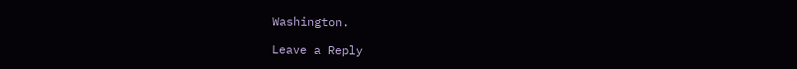Washington.

Leave a Reply